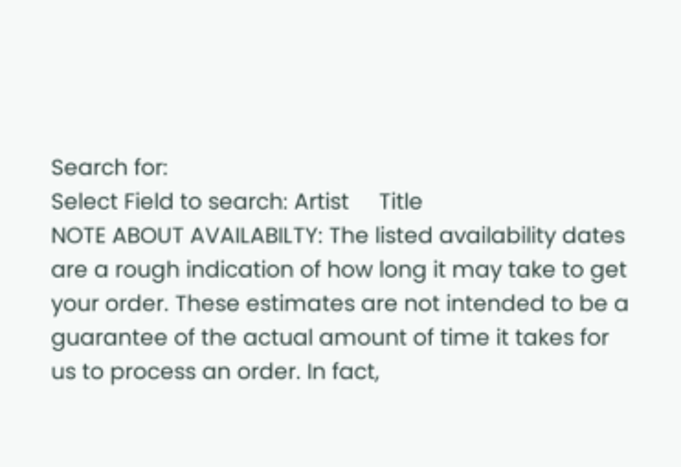Search for:
Select Field to search: Artist     Title
NOTE ABOUT AVAILABILTY: The listed availability dates are a rough indication of how long it may take to get your order. These estimates are not intended to be a guarantee of the actual amount of time it takes for us to process an order. In fact,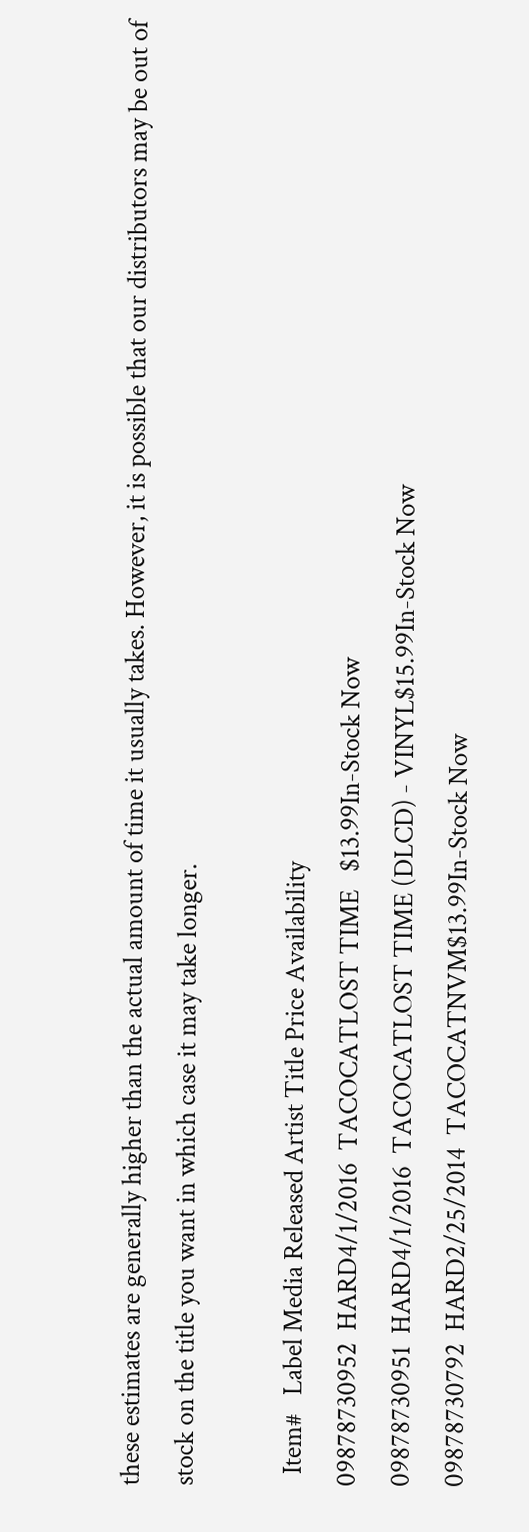these estimates are generally higher than the actual amount of time it usually takes. However, it is possible that our distributors may be out of stock on the title you want in which case it may take longer.

  Item#   Label Media Released Artist Title Price Availability
09878730952  HARD4/1/2016  TACOCATLOST TIME   $13.99In-Stock Now
09878730951  HARD4/1/2016  TACOCATLOST TIME (DLCD) - VINYL$15.99In-Stock Now
09878730792  HARD2/25/2014  TACOCATNVM$13.99In-Stock Now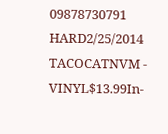09878730791  HARD2/25/2014  TACOCATNVM - VINYL$13.99In-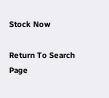Stock Now

Return To Search Page